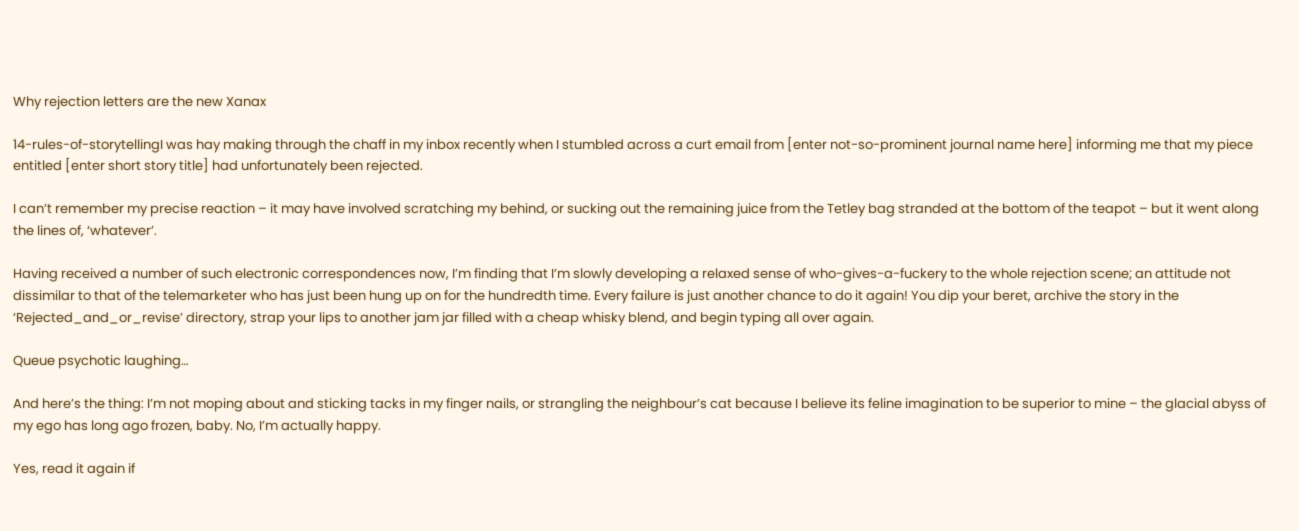Why rejection letters are the new Xanax

14-rules-of-storytellingI was hay making through the chaff in my inbox recently when I stumbled across a curt email from [enter not-so-prominent journal name here] informing me that my piece entitled [enter short story title] had unfortunately been rejected.

I can’t remember my precise reaction – it may have involved scratching my behind, or sucking out the remaining juice from the Tetley bag stranded at the bottom of the teapot – but it went along the lines of, ‘whatever’.

Having received a number of such electronic correspondences now, I’m finding that I’m slowly developing a relaxed sense of who-gives-a-fuckery to the whole rejection scene; an attitude not dissimilar to that of the telemarketer who has just been hung up on for the hundredth time. Every failure is just another chance to do it again! You dip your beret, archive the story in the ‘Rejected_and_or_revise’ directory, strap your lips to another jam jar filled with a cheap whisky blend, and begin typing all over again.

Queue psychotic laughing…

And here’s the thing: I’m not moping about and sticking tacks in my finger nails, or strangling the neighbour’s cat because I believe its feline imagination to be superior to mine – the glacial abyss of my ego has long ago frozen, baby. No, I’m actually happy.

Yes, read it again if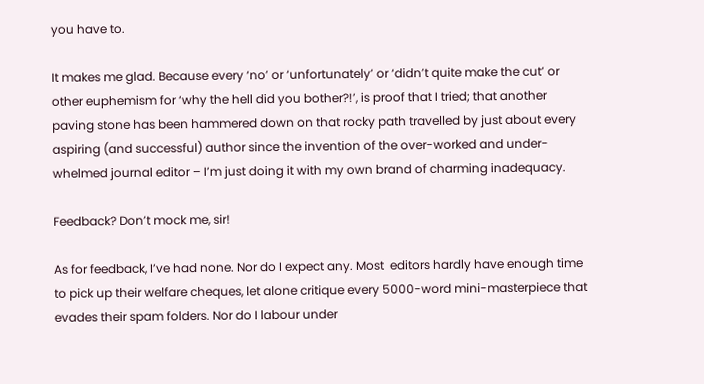you have to.

It makes me glad. Because every ‘no’ or ‘unfortunately’ or ‘didn’t quite make the cut’ or other euphemism for ‘why the hell did you bother?!’, is proof that I tried; that another paving stone has been hammered down on that rocky path travelled by just about every aspiring (and successful) author since the invention of the over-worked and under-whelmed journal editor – I’m just doing it with my own brand of charming inadequacy.

Feedback? Don’t mock me, sir!

As for feedback, I’ve had none. Nor do I expect any. Most  editors hardly have enough time to pick up their welfare cheques, let alone critique every 5000-word mini-masterpiece that evades their spam folders. Nor do I labour under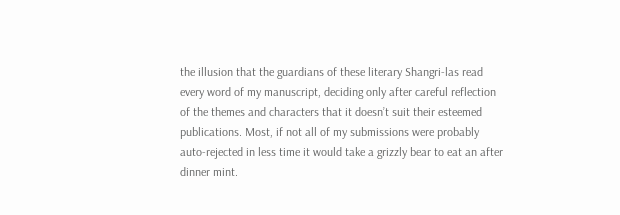the illusion that the guardians of these literary Shangri-las read every word of my manuscript, deciding only after careful reflection of the themes and characters that it doesn’t suit their esteemed publications. Most, if not all of my submissions were probably auto-rejected in less time it would take a grizzly bear to eat an after dinner mint.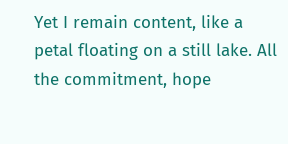Yet I remain content, like a petal floating on a still lake. All the commitment, hope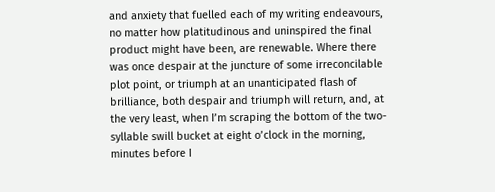and anxiety that fuelled each of my writing endeavours, no matter how platitudinous and uninspired the final product might have been, are renewable. Where there was once despair at the juncture of some irreconcilable plot point, or triumph at an unanticipated flash of brilliance, both despair and triumph will return, and, at the very least, when I’m scraping the bottom of the two-syllable swill bucket at eight o’clock in the morning, minutes before I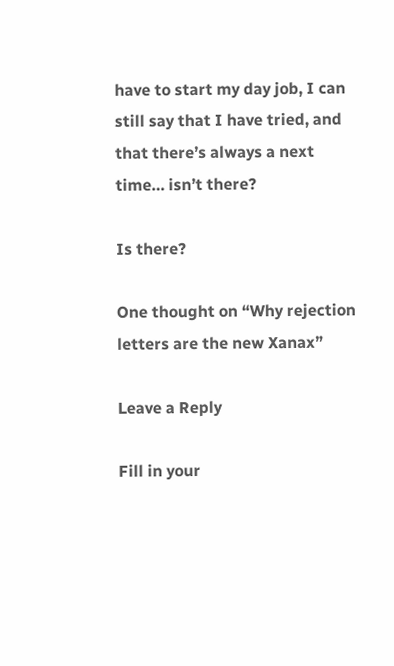have to start my day job, I can still say that I have tried, and that there’s always a next time… isn’t there?

Is there?

One thought on “Why rejection letters are the new Xanax”

Leave a Reply

Fill in your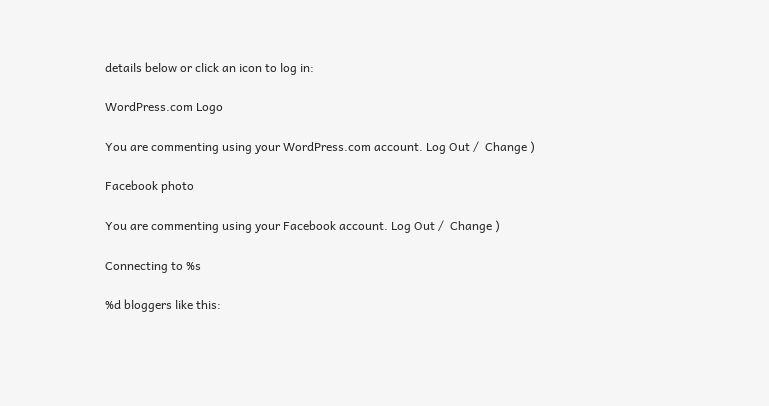details below or click an icon to log in:

WordPress.com Logo

You are commenting using your WordPress.com account. Log Out /  Change )

Facebook photo

You are commenting using your Facebook account. Log Out /  Change )

Connecting to %s

%d bloggers like this: